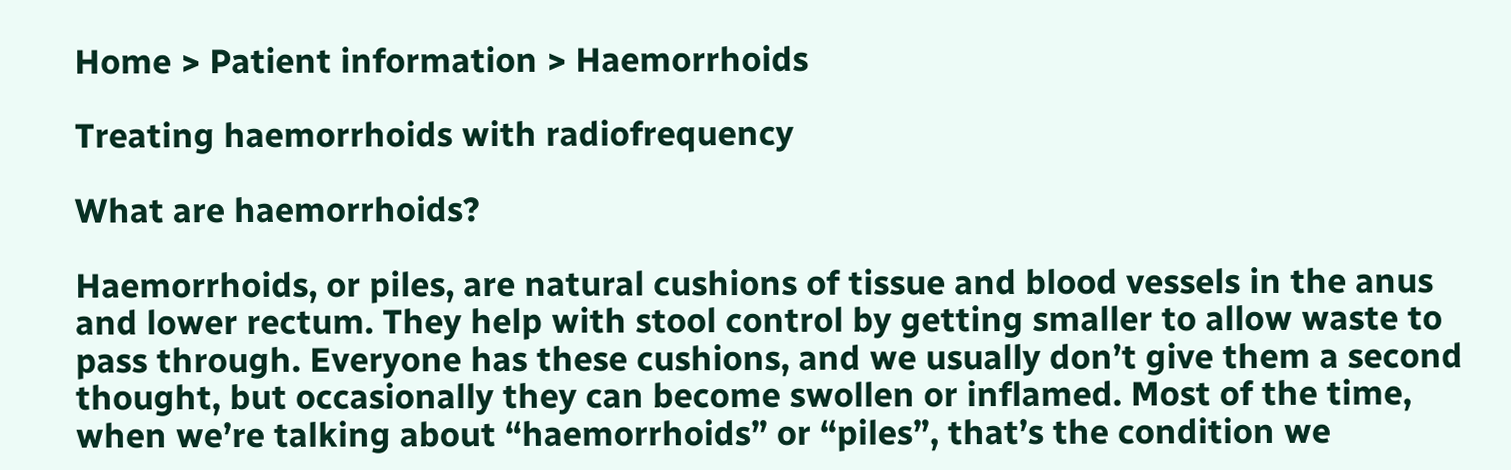Home > Patient information > Haemorrhoids

Treating haemorrhoids with radiofrequency

What are haemorrhoids?

Haemorrhoids, or piles, are natural cushions of tissue and blood vessels in the anus and lower rectum. They help with stool control by getting smaller to allow waste to pass through. Everyone has these cushions, and we usually don’t give them a second thought, but occasionally they can become swollen or inflamed. Most of the time, when we’re talking about “haemorrhoids” or “piles”, that’s the condition we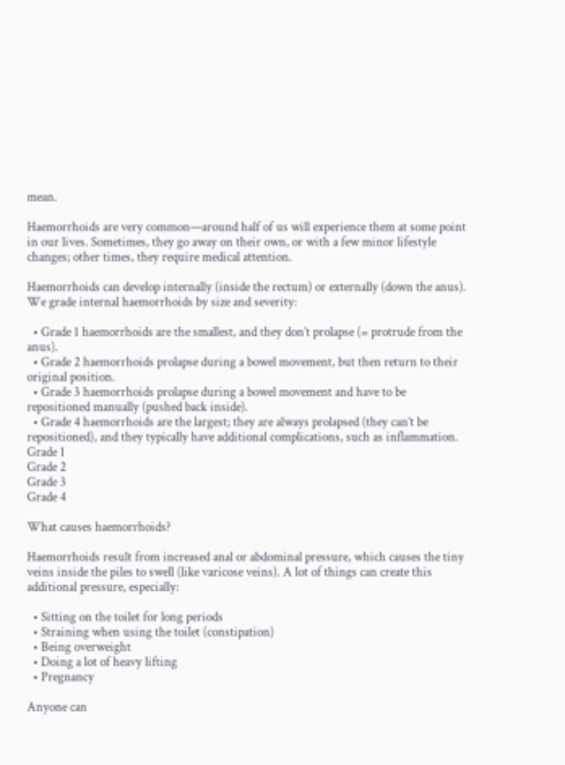mean.

Haemorrhoids are very common—around half of us will experience them at some point in our lives. Sometimes, they go away on their own, or with a few minor lifestyle changes; other times, they require medical attention.

Haemorrhoids can develop internally (inside the rectum) or externally (down the anus).
We grade internal haemorrhoids by size and severity:

  • Grade 1 haemorrhoids are the smallest, and they don’t prolapse (= protrude from the anus).
  • Grade 2 haemorrhoids prolapse during a bowel movement, but then return to their original position.
  • Grade 3 haemorrhoids prolapse during a bowel movement and have to be repositioned manually (pushed back inside).
  • Grade 4 haemorrhoids are the largest; they are always prolapsed (they can’t be repositioned), and they typically have additional complications, such as inflammation.
Grade 1
Grade 2
Grade 3
Grade 4

What causes haemorrhoids?

Haemorrhoids result from increased anal or abdominal pressure, which causes the tiny veins inside the piles to swell (like varicose veins). A lot of things can create this additional pressure, especially:

  • Sitting on the toilet for long periods
  • Straining when using the toilet (constipation)
  • Being overweight
  • Doing a lot of heavy lifting
  • Pregnancy

Anyone can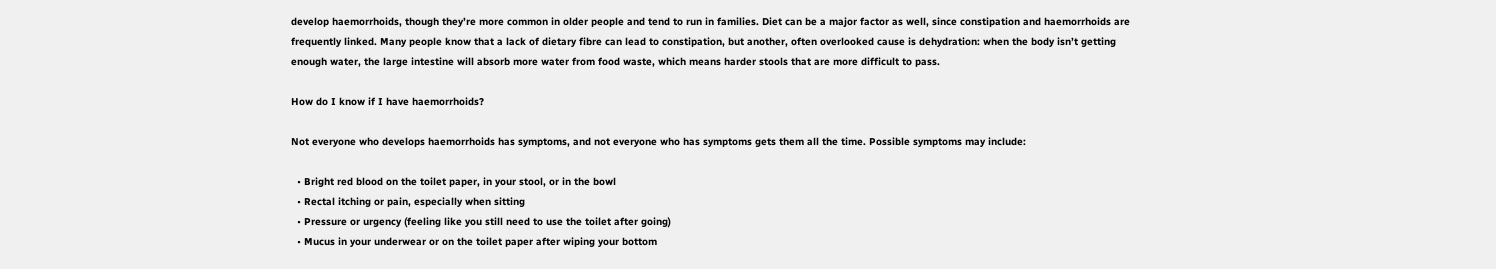develop haemorrhoids, though they’re more common in older people and tend to run in families. Diet can be a major factor as well, since constipation and haemorrhoids are frequently linked. Many people know that a lack of dietary fibre can lead to constipation, but another, often overlooked cause is dehydration: when the body isn’t getting enough water, the large intestine will absorb more water from food waste, which means harder stools that are more difficult to pass.

How do I know if I have haemorrhoids?

Not everyone who develops haemorrhoids has symptoms, and not everyone who has symptoms gets them all the time. Possible symptoms may include:

  • Bright red blood on the toilet paper, in your stool, or in the bowl
  • Rectal itching or pain, especially when sitting
  • Pressure or urgency (feeling like you still need to use the toilet after going)
  • Mucus in your underwear or on the toilet paper after wiping your bottom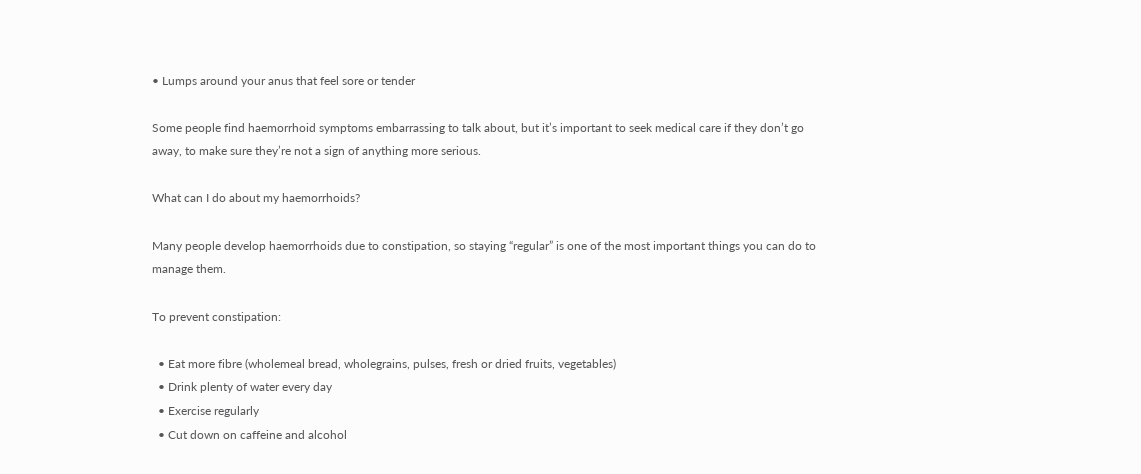• Lumps around your anus that feel sore or tender

Some people find haemorrhoid symptoms embarrassing to talk about, but it’s important to seek medical care if they don’t go away, to make sure they’re not a sign of anything more serious.

What can I do about my haemorrhoids?

Many people develop haemorrhoids due to constipation, so staying “regular” is one of the most important things you can do to manage them.

To prevent constipation:

  • Eat more fibre (wholemeal bread, wholegrains, pulses, fresh or dried fruits, vegetables)
  • Drink plenty of water every day
  • Exercise regularly
  • Cut down on caffeine and alcohol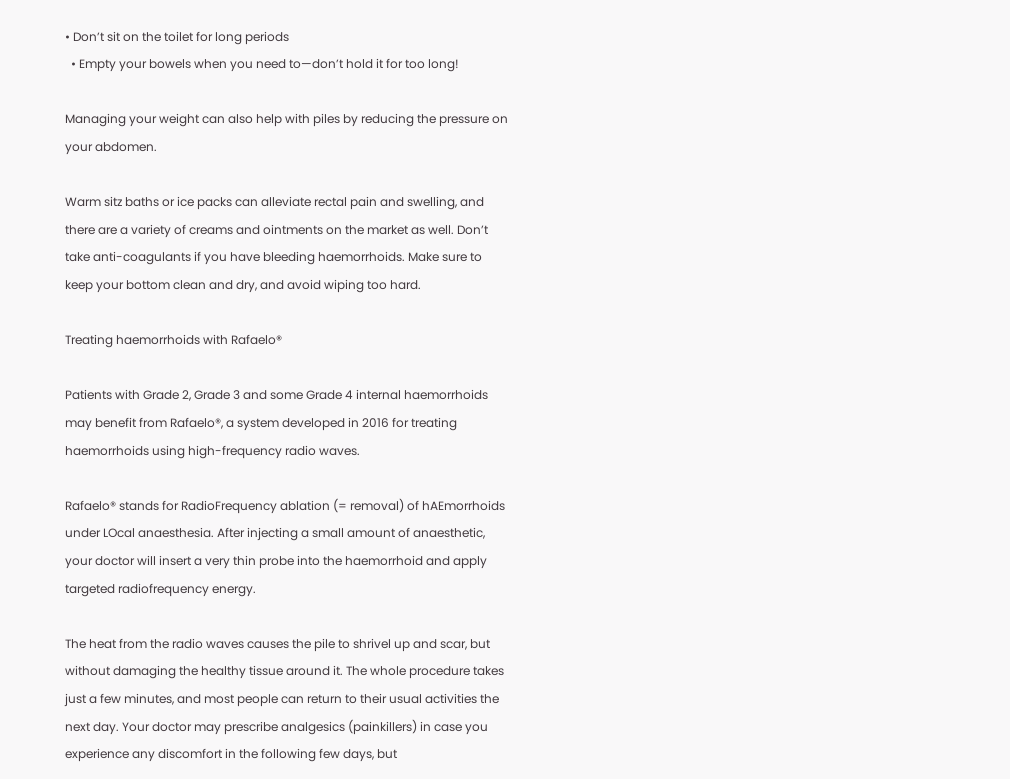• Don’t sit on the toilet for long periods
  • Empty your bowels when you need to—don’t hold it for too long!

Managing your weight can also help with piles by reducing the pressure on your abdomen.

Warm sitz baths or ice packs can alleviate rectal pain and swelling, and there are a variety of creams and ointments on the market as well. Don’t take anti-coagulants if you have bleeding haemorrhoids. Make sure to keep your bottom clean and dry, and avoid wiping too hard.

Treating haemorrhoids with Rafaelo®

Patients with Grade 2, Grade 3 and some Grade 4 internal haemorrhoids may benefit from Rafaelo®, a system developed in 2016 for treating haemorrhoids using high-frequency radio waves.

Rafaelo® stands for RadioFrequency ablation (= removal) of hAEmorrhoids under LOcal anaesthesia. After injecting a small amount of anaesthetic, your doctor will insert a very thin probe into the haemorrhoid and apply targeted radiofrequency energy.

The heat from the radio waves causes the pile to shrivel up and scar, but without damaging the healthy tissue around it. The whole procedure takes just a few minutes, and most people can return to their usual activities the next day. Your doctor may prescribe analgesics (painkillers) in case you experience any discomfort in the following few days, but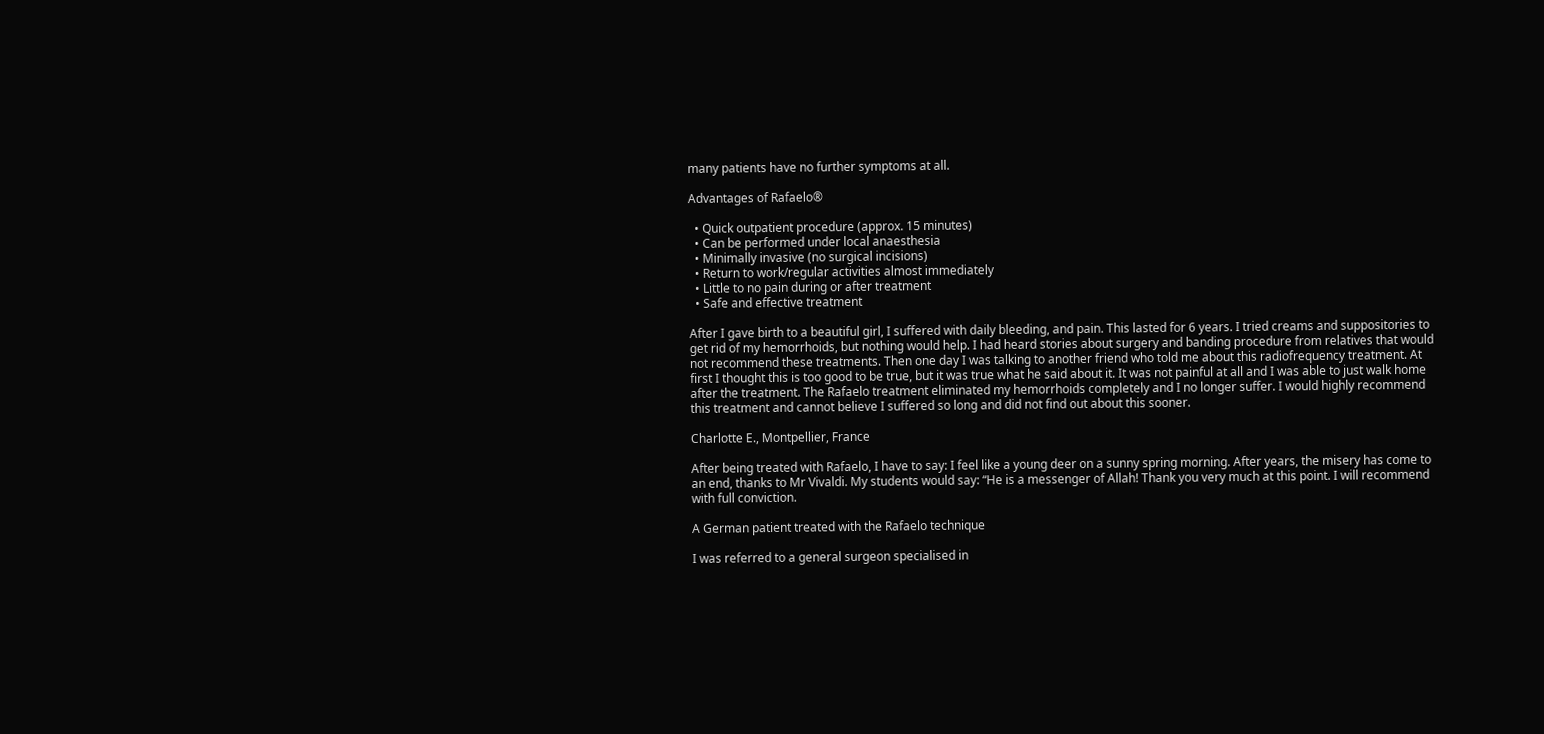many patients have no further symptoms at all.

Advantages of Rafaelo®

  • Quick outpatient procedure (approx. 15 minutes)
  • Can be performed under local anaesthesia
  • Minimally invasive (no surgical incisions)
  • Return to work/regular activities almost immediately
  • Little to no pain during or after treatment
  • Safe and effective treatment

After I gave birth to a beautiful girl, I suffered with daily bleeding, and pain. This lasted for 6 years. I tried creams and suppositories to get rid of my hemorrhoids, but nothing would help. I had heard stories about surgery and banding procedure from relatives that would not recommend these treatments. Then one day I was talking to another friend who told me about this radiofrequency treatment. At first I thought this is too good to be true, but it was true what he said about it. It was not painful at all and I was able to just walk home after the treatment. The Rafaelo treatment eliminated my hemorrhoids completely and I no longer suffer. I would highly recommend this treatment and cannot believe I suffered so long and did not find out about this sooner.

Charlotte E., Montpellier, France

After being treated with Rafaelo, I have to say: I feel like a young deer on a sunny spring morning. After years, the misery has come to an end, thanks to Mr Vivaldi. My students would say: “He is a messenger of Allah! Thank you very much at this point. I will recommend with full conviction.

A German patient treated with the Rafaelo technique

I was referred to a general surgeon specialised in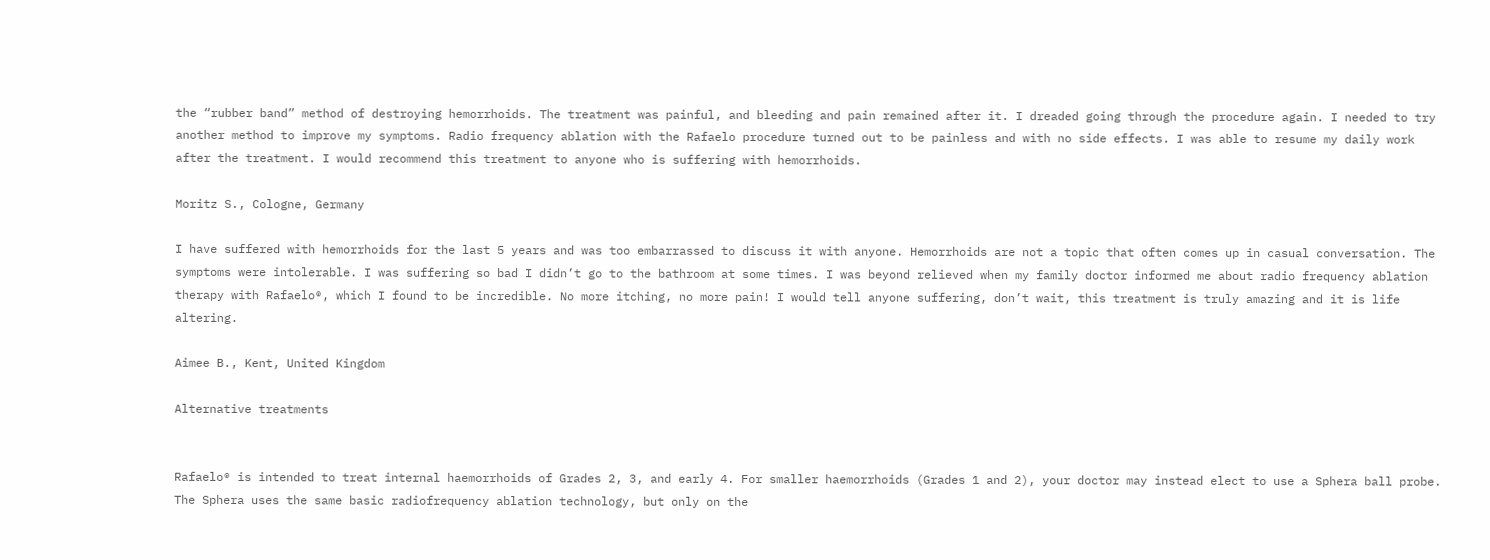the “rubber band” method of destroying hemorrhoids. The treatment was painful, and bleeding and pain remained after it. I dreaded going through the procedure again. I needed to try another method to improve my symptoms. Radio frequency ablation with the Rafaelo procedure turned out to be painless and with no side effects. I was able to resume my daily work after the treatment. I would recommend this treatment to anyone who is suffering with hemorrhoids.

Moritz S., Cologne, Germany

I have suffered with hemorrhoids for the last 5 years and was too embarrassed to discuss it with anyone. Hemorrhoids are not a topic that often comes up in casual conversation. The symptoms were intolerable. I was suffering so bad I didn’t go to the bathroom at some times. I was beyond relieved when my family doctor informed me about radio frequency ablation therapy with Rafaelo®, which I found to be incredible. No more itching, no more pain! I would tell anyone suffering, don’t wait, this treatment is truly amazing and it is life altering.

Aimee B., Kent, United Kingdom

Alternative treatments


Rafaelo® is intended to treat internal haemorrhoids of Grades 2, 3, and early 4. For smaller haemorrhoids (Grades 1 and 2), your doctor may instead elect to use a Sphera ball probe. The Sphera uses the same basic radiofrequency ablation technology, but only on the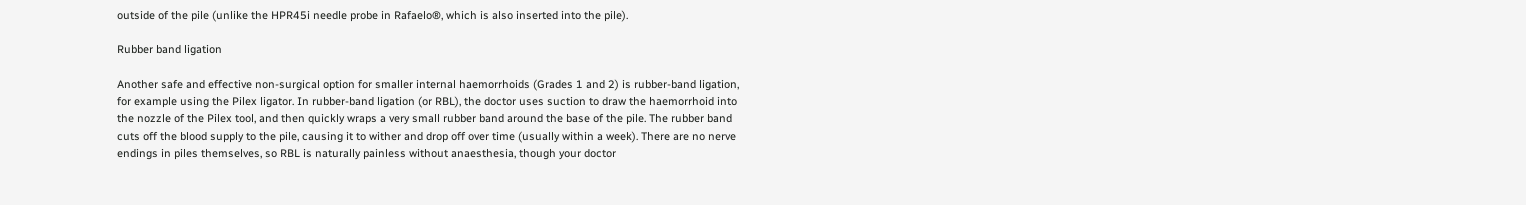outside of the pile (unlike the HPR45i needle probe in Rafaelo®, which is also inserted into the pile).

Rubber band ligation

Another safe and effective non-surgical option for smaller internal haemorrhoids (Grades 1 and 2) is rubber-band ligation, for example using the Pilex ligator. In rubber-band ligation (or RBL), the doctor uses suction to draw the haemorrhoid into the nozzle of the Pilex tool, and then quickly wraps a very small rubber band around the base of the pile. The rubber band cuts off the blood supply to the pile, causing it to wither and drop off over time (usually within a week). There are no nerve endings in piles themselves, so RBL is naturally painless without anaesthesia, though your doctor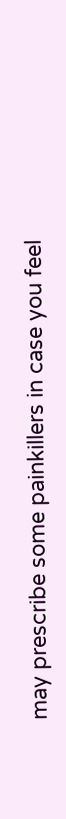may prescribe some painkillers in case you feel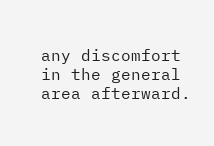any discomfort in the general area afterward.